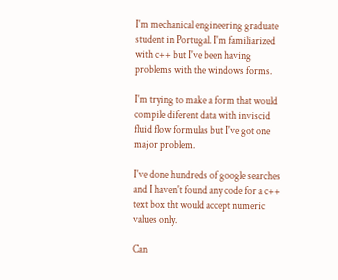I'm mechanical engineering graduate student in Portugal. I'm familiarized with c++ but I've been having problems with the windows forms.

I'm trying to make a form that would compile diferent data with inviscid fluid flow formulas but I've got one major problem.

I've done hundreds of google searches and I haven't found any code for a c++ text box tht would accept numeric values only.

Can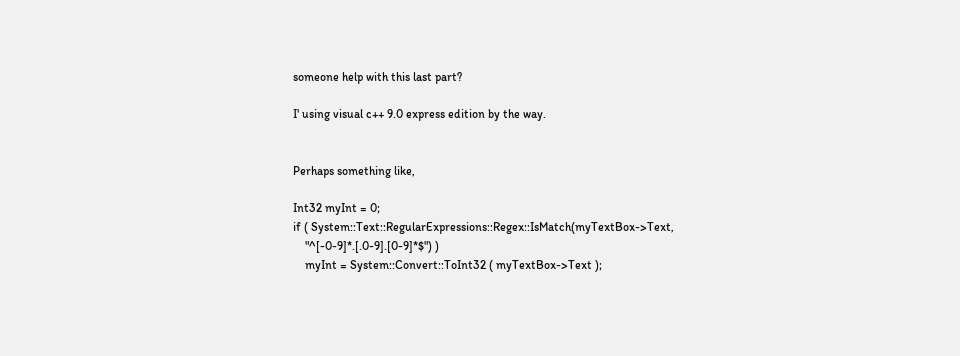someone help with this last part?

I' using visual c++ 9.0 express edition by the way.


Perhaps something like,

Int32 myInt = 0;
if ( System::Text::RegularExpressions::Regex::IsMatch(myTextBox->Text,
    "^[-0-9]*.[.0-9].[0-9]*$") )
    myInt = System::Convert::ToInt32 ( myTextBox->Text );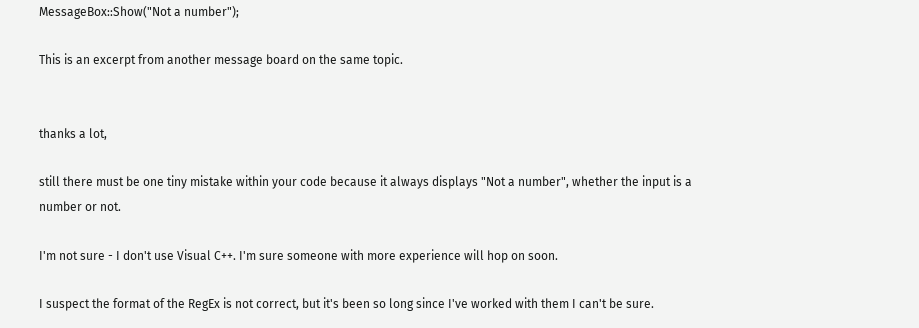MessageBox::Show("Not a number");

This is an excerpt from another message board on the same topic.


thanks a lot,

still there must be one tiny mistake within your code because it always displays "Not a number", whether the input is a number or not.

I'm not sure - I don't use Visual C++. I'm sure someone with more experience will hop on soon.

I suspect the format of the RegEx is not correct, but it's been so long since I've worked with them I can't be sure.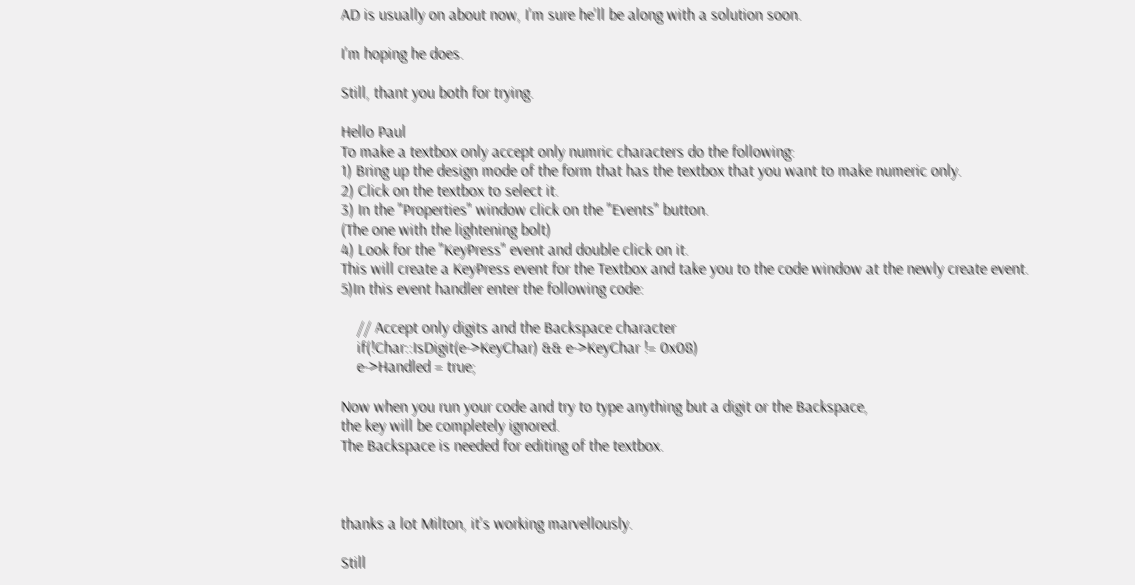AD is usually on about now, I'm sure he'll be along with a solution soon.

I'm hoping he does.

Still, thant you both for trying.

Hello Paul
To make a textbox only accept only numric characters do the following:
1) Bring up the design mode of the form that has the textbox that you want to make numeric only.
2) Click on the textbox to select it.
3) In the "Properties" window click on the "Events" button.
(The one with the lightening bolt)
4) Look for the "KeyPress" event and double click on it.
This will create a KeyPress event for the Textbox and take you to the code window at the newly create event.
5)In this event handler enter the following code:

    // Accept only digits and the Backspace character
    if(!Char::IsDigit(e->KeyChar) && e->KeyChar != 0x08)
    e->Handled = true;

Now when you run your code and try to type anything but a digit or the Backspace,
the key will be completely ignored.
The Backspace is needed for editing of the textbox.



thanks a lot Milton, it's working marvellously.

Still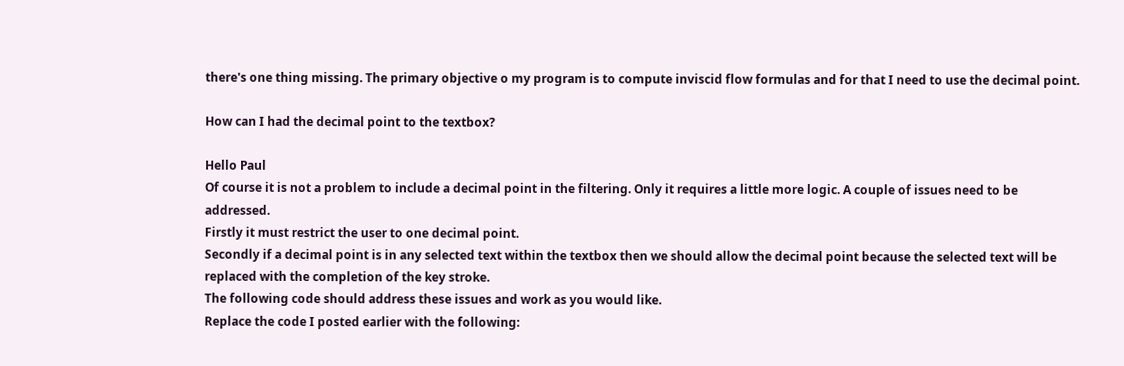there's one thing missing. The primary objective o my program is to compute inviscid flow formulas and for that I need to use the decimal point.

How can I had the decimal point to the textbox?

Hello Paul
Of course it is not a problem to include a decimal point in the filtering. Only it requires a little more logic. A couple of issues need to be addressed.
Firstly it must restrict the user to one decimal point.
Secondly if a decimal point is in any selected text within the textbox then we should allow the decimal point because the selected text will be replaced with the completion of the key stroke.
The following code should address these issues and work as you would like.
Replace the code I posted earlier with the following: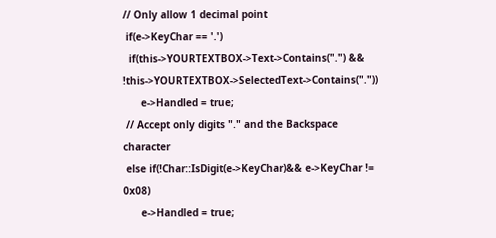// Only allow 1 decimal point
 if(e->KeyChar == '.')
  if(this->YOURTEXTBOX->Text->Contains(".") && !this->YOURTEXTBOX->SelectedText->Contains("."))
      e->Handled = true;
 // Accept only digits "." and the Backspace character
 else if(!Char::IsDigit(e->KeyChar)&& e->KeyChar != 0x08)
      e->Handled = true;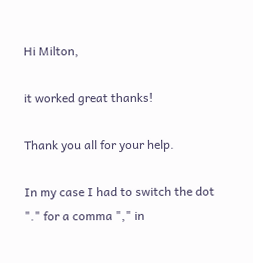Hi Milton,

it worked great thanks!

Thank you all for your help.

In my case I had to switch the dot "." for a comma "," in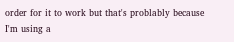order for it to work but that's problably because I'm using a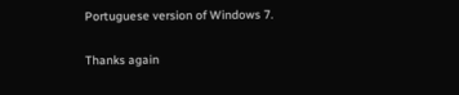Portuguese version of Windows 7.

Thanks again